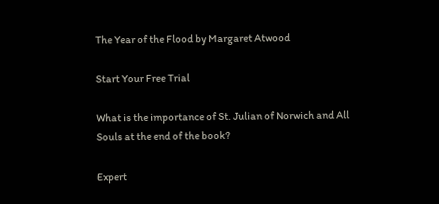The Year of the Flood by Margaret Atwood

Start Your Free Trial

What is the importance of St. Julian of Norwich and All Souls at the end of the book?

Expert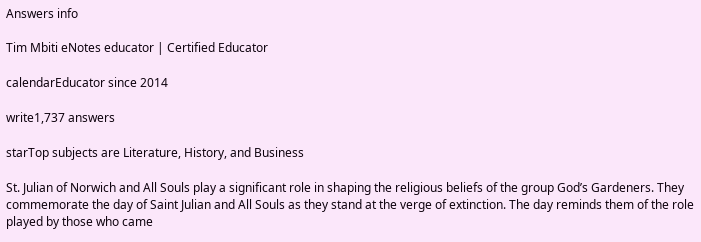Answers info

Tim Mbiti eNotes educator | Certified Educator

calendarEducator since 2014

write1,737 answers

starTop subjects are Literature, History, and Business

St. Julian of Norwich and All Souls play a significant role in shaping the religious beliefs of the group God’s Gardeners. They commemorate the day of Saint Julian and All Souls as they stand at the verge of extinction. The day reminds them of the role played by those who came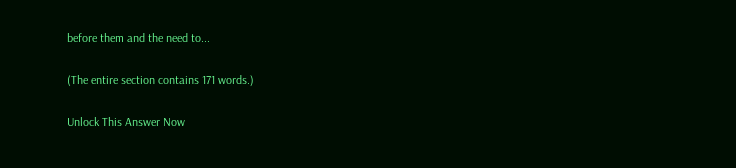before them and the need to...

(The entire section contains 171 words.)

Unlock This Answer Now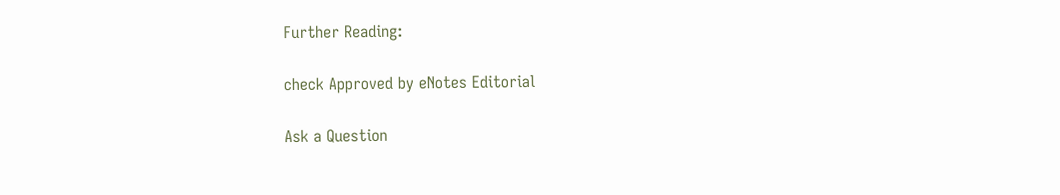Further Reading:

check Approved by eNotes Editorial

Ask a Question